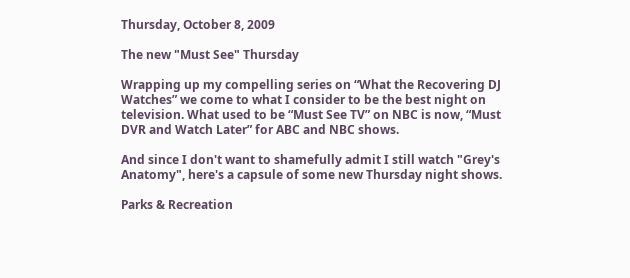Thursday, October 8, 2009

The new "Must See" Thursday

Wrapping up my compelling series on “What the Recovering DJ Watches” we come to what I consider to be the best night on television. What used to be “Must See TV” on NBC is now, “Must DVR and Watch Later” for ABC and NBC shows.

And since I don't want to shamefully admit I still watch "Grey's Anatomy", here's a capsule of some new Thursday night shows.

Parks & Recreation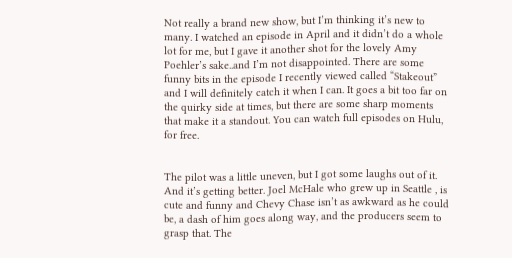Not really a brand new show, but I’m thinking it’s new to many. I watched an episode in April and it didn’t do a whole lot for me, but I gave it another shot for the lovely Amy Poehler’s sake..and I’m not disappointed. There are some funny bits in the episode I recently viewed called “Stakeout” and I will definitely catch it when I can. It goes a bit too far on the quirky side at times, but there are some sharp moments that make it a standout. You can watch full episodes on Hulu, for free.


The pilot was a little uneven, but I got some laughs out of it. And it’s getting better. Joel McHale who grew up in Seattle , is cute and funny and Chevy Chase isn’t as awkward as he could be, a dash of him goes along way, and the producers seem to grasp that. The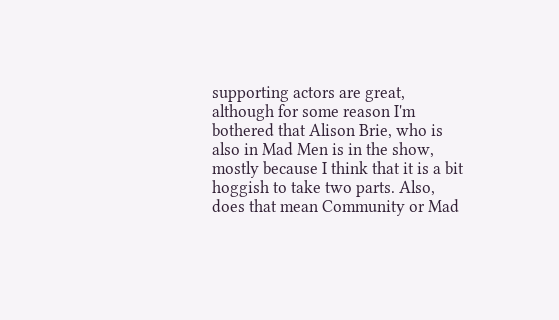supporting actors are great, although for some reason I'm bothered that Alison Brie, who is also in Mad Men is in the show, mostly because I think that it is a bit hoggish to take two parts. Also, does that mean Community or Mad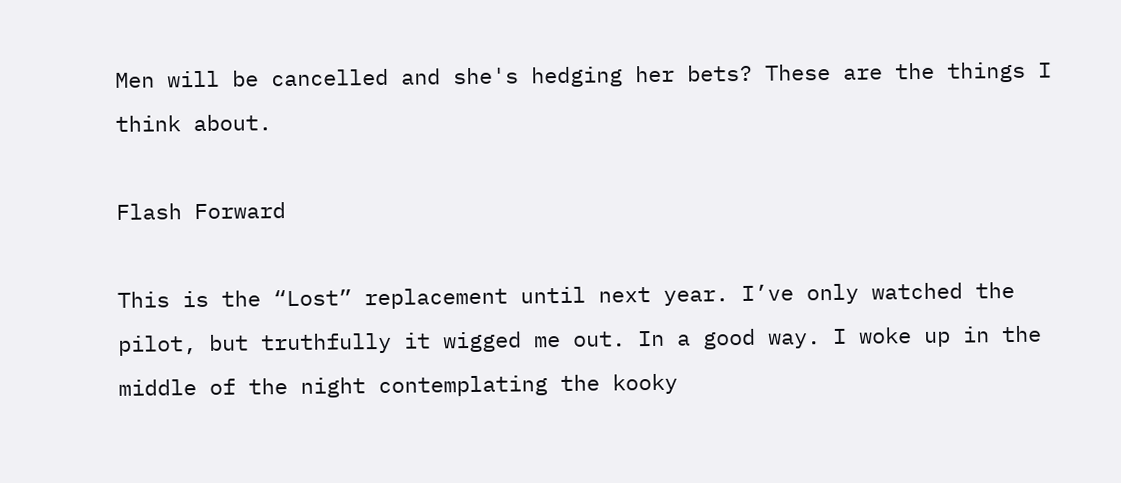Men will be cancelled and she's hedging her bets? These are the things I think about.

Flash Forward

This is the “Lost” replacement until next year. I’ve only watched the pilot, but truthfully it wigged me out. In a good way. I woke up in the middle of the night contemplating the kooky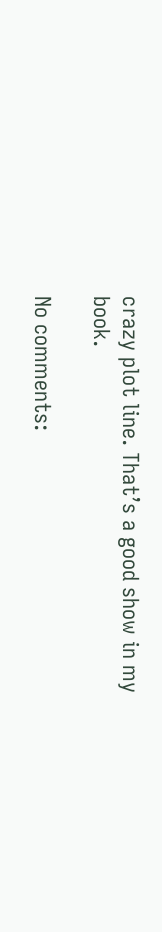crazy plot line. That’s a good show in my book.

No comments: